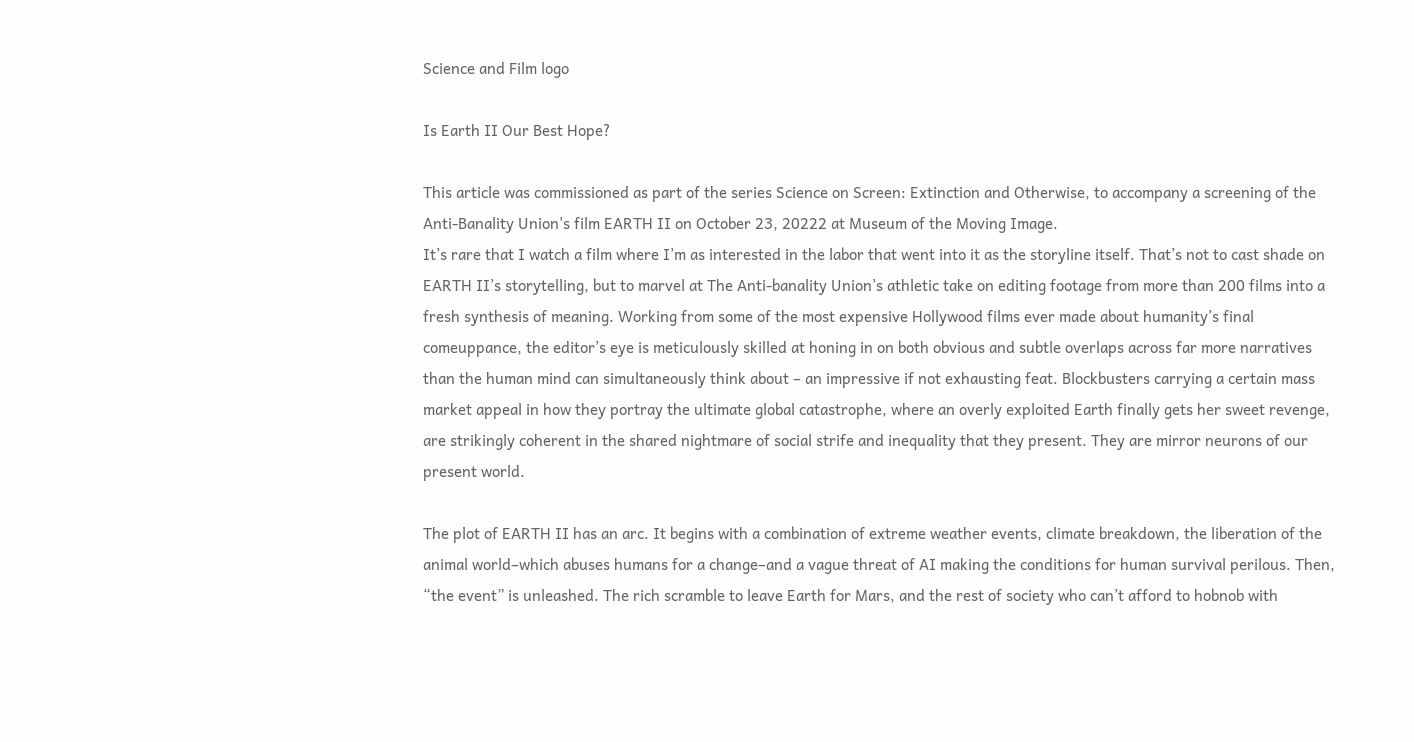Science and Film logo

Is Earth II Our Best Hope?

This article was commissioned as part of the series Science on Screen: Extinction and Otherwise, to accompany a screening of the Anti-Banality Union's film EARTH II on October 23, 20222 at Museum of the Moving Image.
It’s rare that I watch a film where I’m as interested in the labor that went into it as the storyline itself. That’s not to cast shade on EARTH II’s storytelling, but to marvel at The Anti-banality Union’s athletic take on editing footage from more than 200 films into a fresh synthesis of meaning. Working from some of the most expensive Hollywood films ever made about humanity’s final comeuppance, the editor’s eye is meticulously skilled at honing in on both obvious and subtle overlaps across far more narratives than the human mind can simultaneously think about – an impressive if not exhausting feat. Blockbusters carrying a certain mass market appeal in how they portray the ultimate global catastrophe, where an overly exploited Earth finally gets her sweet revenge, are strikingly coherent in the shared nightmare of social strife and inequality that they present. They are mirror neurons of our present world.

The plot of EARTH II has an arc. It begins with a combination of extreme weather events, climate breakdown, the liberation of the animal world–which abuses humans for a change–and a vague threat of AI making the conditions for human survival perilous. Then, “the event” is unleashed. The rich scramble to leave Earth for Mars, and the rest of society who can’t afford to hobnob with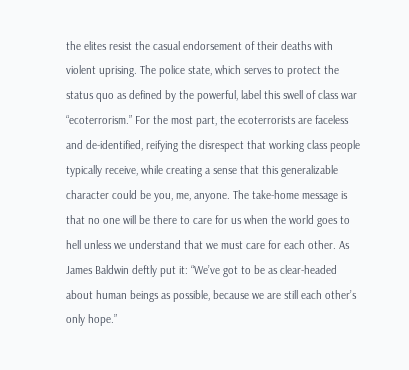the elites resist the casual endorsement of their deaths with violent uprising. The police state, which serves to protect the status quo as defined by the powerful, label this swell of class war “ecoterrorism.” For the most part, the ecoterrorists are faceless and de-identified, reifying the disrespect that working class people typically receive, while creating a sense that this generalizable character could be you, me, anyone. The take-home message is that no one will be there to care for us when the world goes to hell unless we understand that we must care for each other. As James Baldwin deftly put it: “We’ve got to be as clear-headed about human beings as possible, because we are still each other’s only hope.”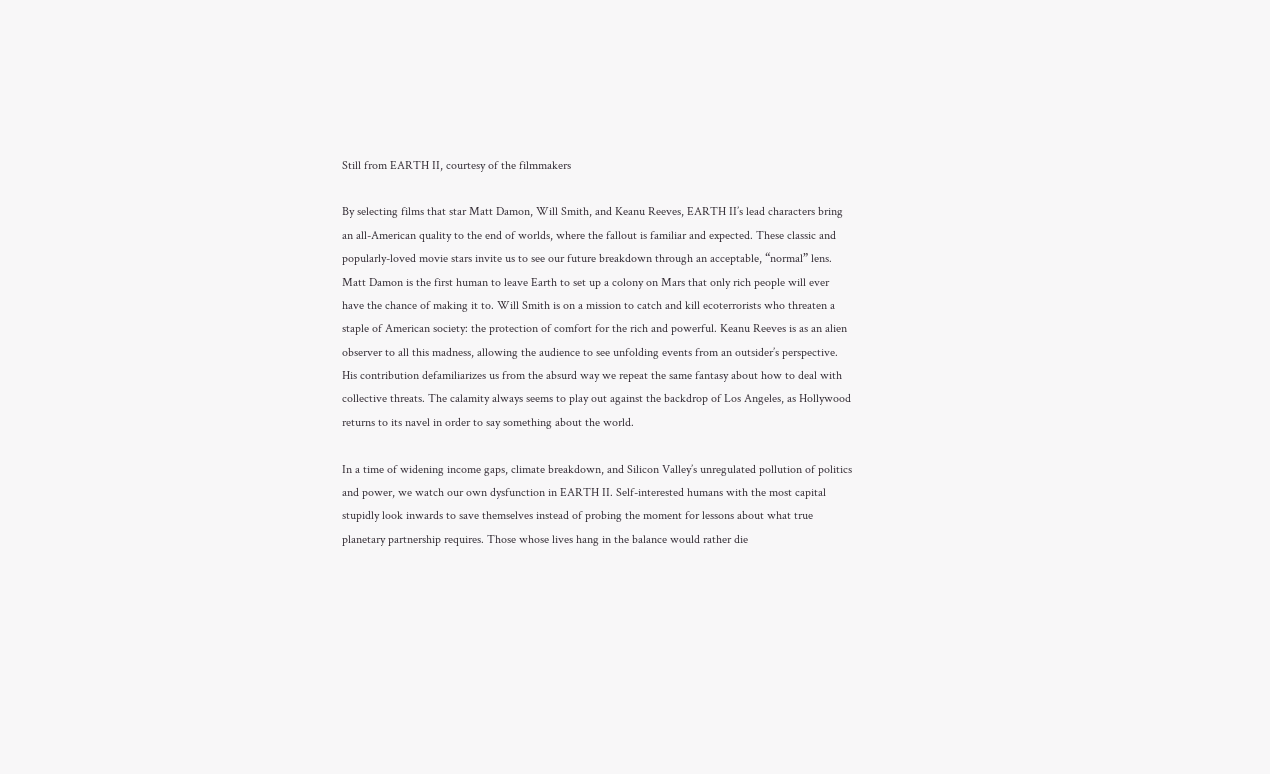Still from EARTH II, courtesy of the filmmakers

By selecting films that star Matt Damon, Will Smith, and Keanu Reeves, EARTH II’s lead characters bring an all-American quality to the end of worlds, where the fallout is familiar and expected. These classic and popularly-loved movie stars invite us to see our future breakdown through an acceptable, “normal” lens. Matt Damon is the first human to leave Earth to set up a colony on Mars that only rich people will ever have the chance of making it to. Will Smith is on a mission to catch and kill ecoterrorists who threaten a staple of American society: the protection of comfort for the rich and powerful. Keanu Reeves is as an alien observer to all this madness, allowing the audience to see unfolding events from an outsider’s perspective. His contribution defamiliarizes us from the absurd way we repeat the same fantasy about how to deal with collective threats. The calamity always seems to play out against the backdrop of Los Angeles, as Hollywood returns to its navel in order to say something about the world.

In a time of widening income gaps, climate breakdown, and Silicon Valley’s unregulated pollution of politics and power, we watch our own dysfunction in EARTH II. Self-interested humans with the most capital stupidly look inwards to save themselves instead of probing the moment for lessons about what true planetary partnership requires. Those whose lives hang in the balance would rather die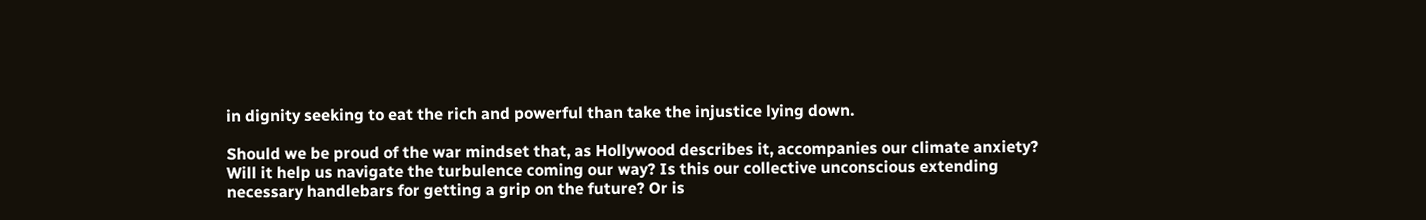in dignity seeking to eat the rich and powerful than take the injustice lying down.

Should we be proud of the war mindset that, as Hollywood describes it, accompanies our climate anxiety? Will it help us navigate the turbulence coming our way? Is this our collective unconscious extending necessary handlebars for getting a grip on the future? Or is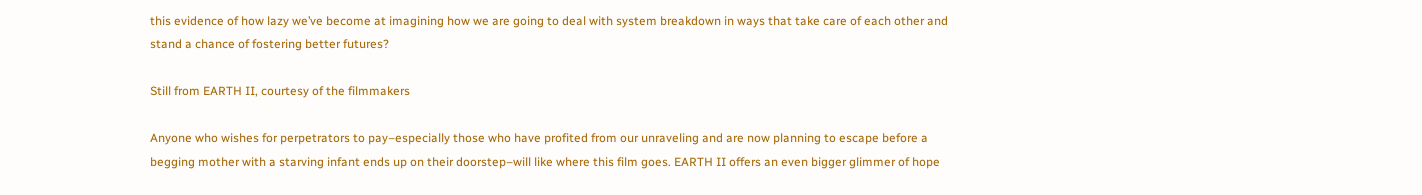this evidence of how lazy we’ve become at imagining how we are going to deal with system breakdown in ways that take care of each other and stand a chance of fostering better futures?

Still from EARTH II, courtesy of the filmmakers

Anyone who wishes for perpetrators to pay–especially those who have profited from our unraveling and are now planning to escape before a begging mother with a starving infant ends up on their doorstep–will like where this film goes. EARTH II offers an even bigger glimmer of hope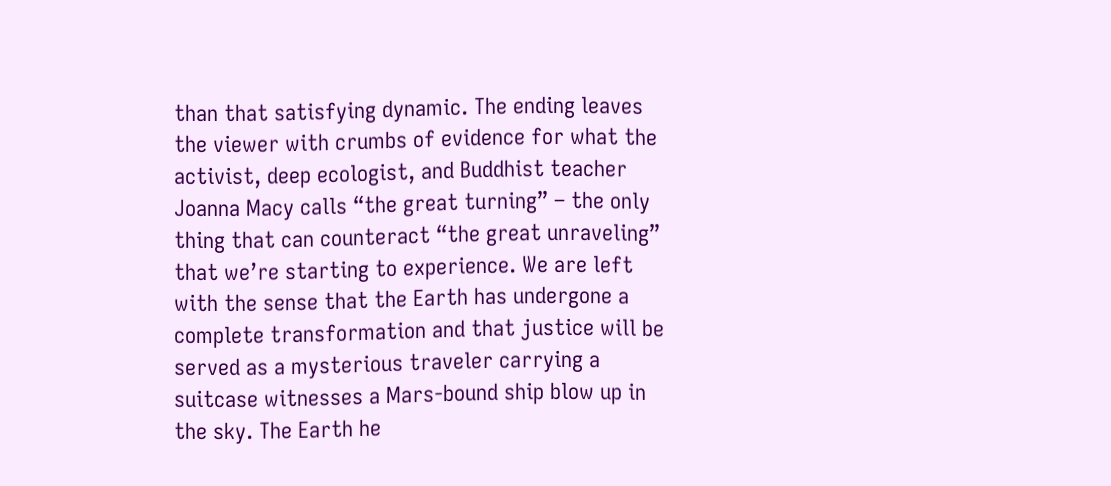than that satisfying dynamic. The ending leaves the viewer with crumbs of evidence for what the activist, deep ecologist, and Buddhist teacher Joanna Macy calls “the great turning” – the only thing that can counteract “the great unraveling” that we’re starting to experience. We are left with the sense that the Earth has undergone a complete transformation and that justice will be served as a mysterious traveler carrying a suitcase witnesses a Mars-bound ship blow up in the sky. The Earth he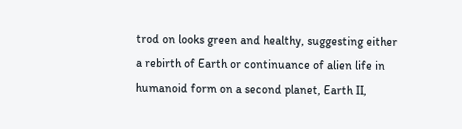trod on looks green and healthy, suggesting either a rebirth of Earth or continuance of alien life in humanoid form on a second planet, Earth II,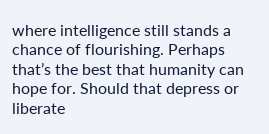where intelligence still stands a chance of flourishing. Perhaps that’s the best that humanity can hope for. Should that depress or liberate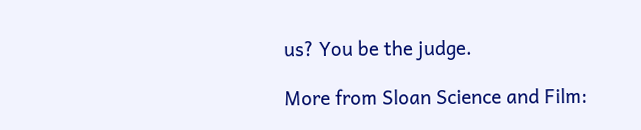us? You be the judge.

More from Sloan Science and Film: